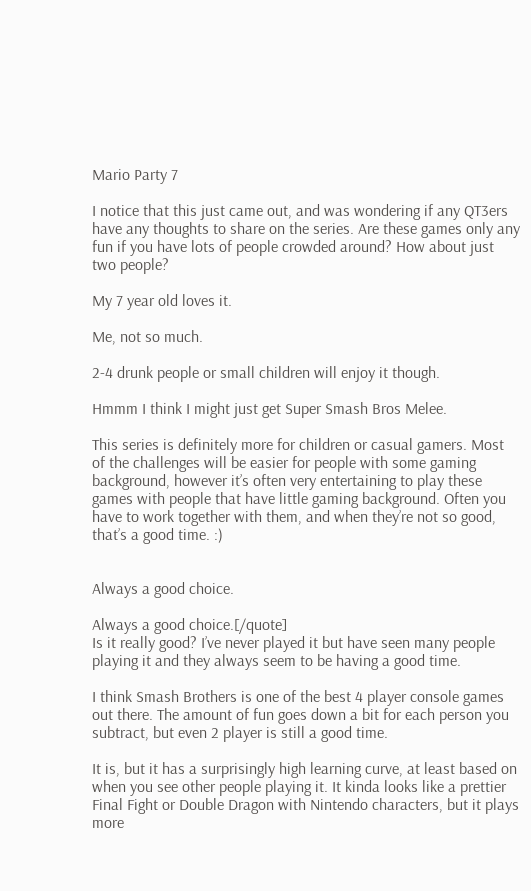Mario Party 7

I notice that this just came out, and was wondering if any QT3ers have any thoughts to share on the series. Are these games only any fun if you have lots of people crowded around? How about just two people?

My 7 year old loves it.

Me, not so much.

2-4 drunk people or small children will enjoy it though.

Hmmm I think I might just get Super Smash Bros Melee.

This series is definitely more for children or casual gamers. Most of the challenges will be easier for people with some gaming background, however it’s often very entertaining to play these games with people that have little gaming background. Often you have to work together with them, and when they’re not so good, that’s a good time. :)


Always a good choice.

Always a good choice.[/quote]
Is it really good? I’ve never played it but have seen many people playing it and they always seem to be having a good time.

I think Smash Brothers is one of the best 4 player console games out there. The amount of fun goes down a bit for each person you subtract, but even 2 player is still a good time.

It is, but it has a surprisingly high learning curve, at least based on when you see other people playing it. It kinda looks like a prettier Final Fight or Double Dragon with Nintendo characters, but it plays more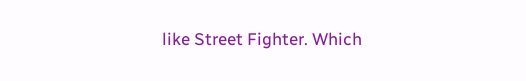like Street Fighter. Which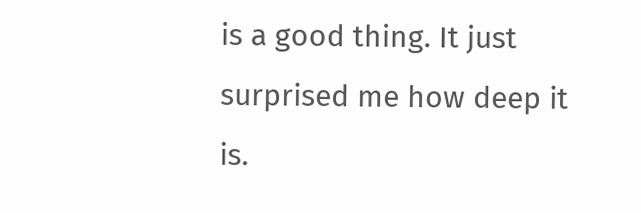is a good thing. It just surprised me how deep it is.